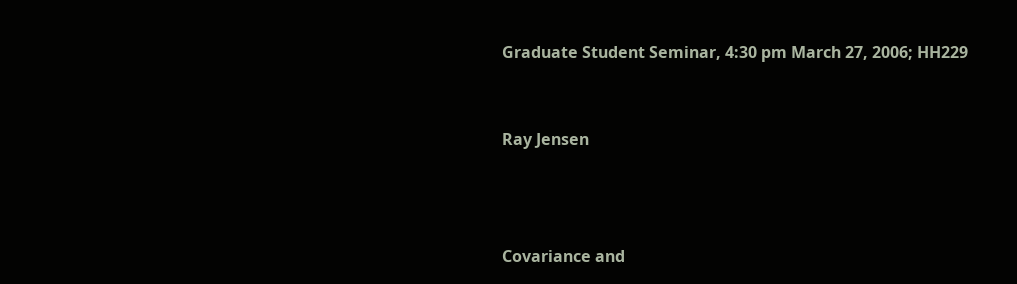Graduate Student Seminar, 4:30 pm March 27, 2006; HH229


Ray Jensen



Covariance and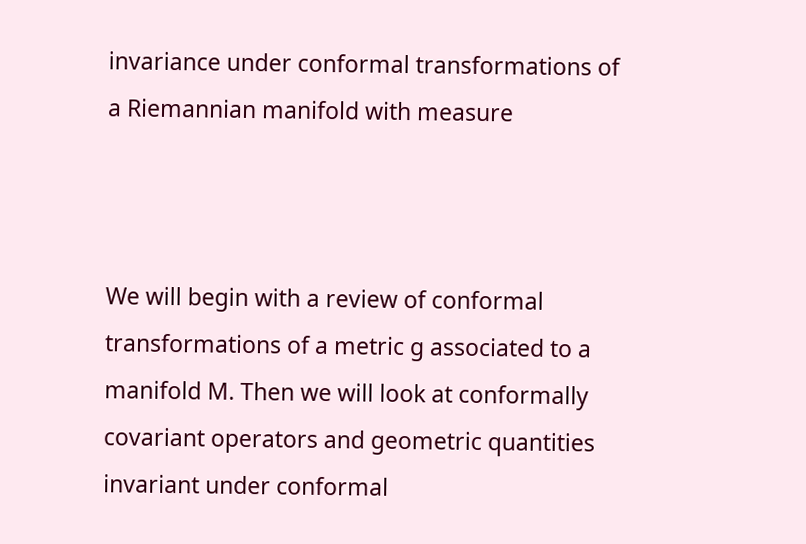invariance under conformal transformations of a Riemannian manifold with measure



We will begin with a review of conformal transformations of a metric g associated to a manifold M. Then we will look at conformally covariant operators and geometric quantities invariant under conformal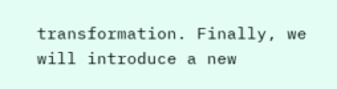transformation. Finally, we will introduce a new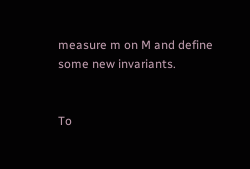measure m on M and define some new invariants.


To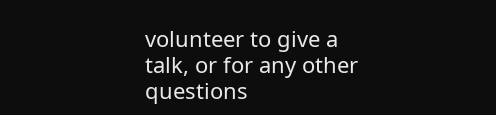volunteer to give a talk, or for any other questions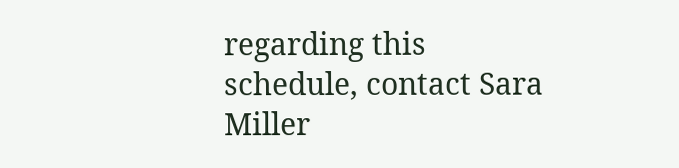regarding this schedule, contact Sara Miller